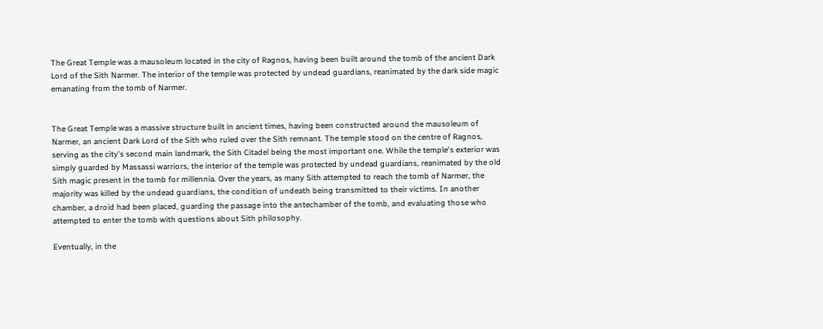The Great Temple was a mausoleum located in the city of Ragnos, having been built around the tomb of the ancient Dark Lord of the Sith Narmer. The interior of the temple was protected by undead guardians, reanimated by the dark side magic emanating from the tomb of Narmer.


The Great Temple was a massive structure built in ancient times, having been constructed around the mausoleum of Narmer, an ancient Dark Lord of the Sith who ruled over the Sith remnant. The temple stood on the centre of Ragnos, serving as the city's second main landmark, the Sith Citadel being the most important one. While the temple's exterior was simply guarded by Massassi warriors, the interior of the temple was protected by undead guardians, reanimated by the old Sith magic present in the tomb for millennia. Over the years, as many Sith attempted to reach the tomb of Narmer, the majority was killed by the undead guardians, the condition of undeath being transmitted to their victims. In another chamber, a droid had been placed, guarding the passage into the antechamber of the tomb, and evaluating those who attempted to enter the tomb with questions about Sith philosophy.

Eventually, in the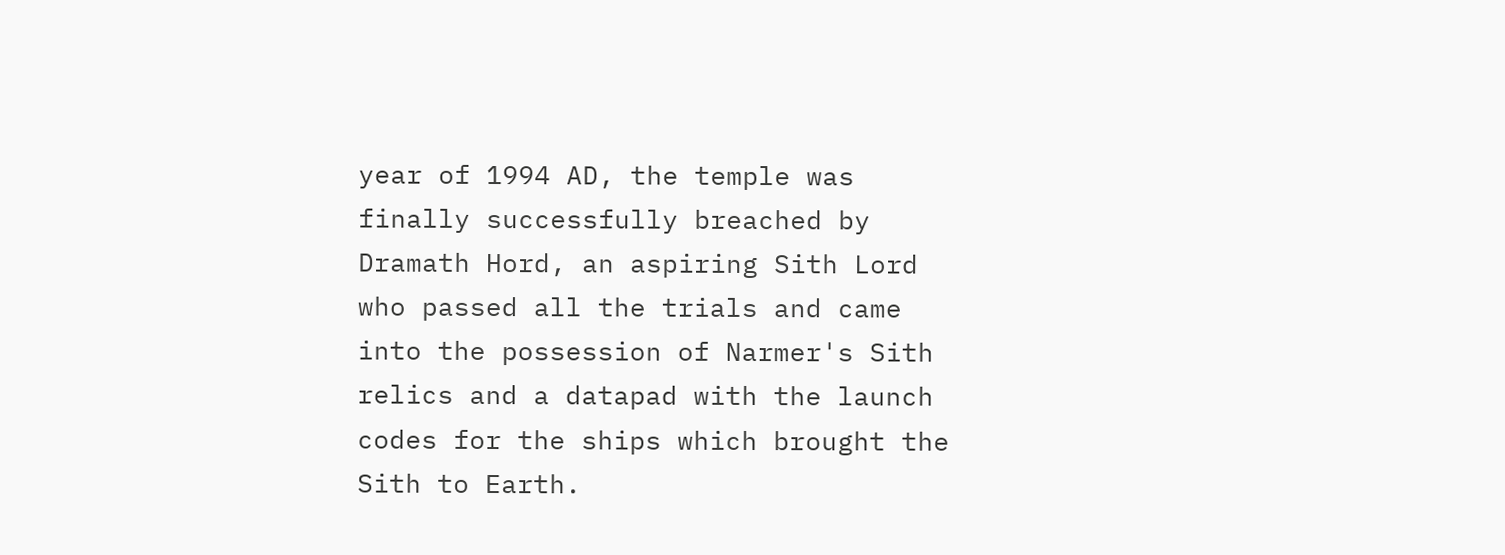year of 1994 AD, the temple was finally successfully breached by Dramath Hord, an aspiring Sith Lord who passed all the trials and came into the possession of Narmer's Sith relics and a datapad with the launch codes for the ships which brought the Sith to Earth.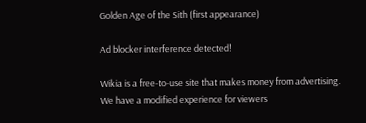Golden Age of the Sith (first appearance)

Ad blocker interference detected!

Wikia is a free-to-use site that makes money from advertising. We have a modified experience for viewers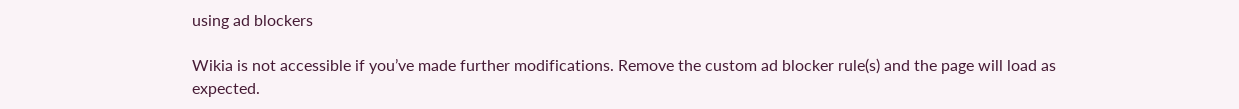using ad blockers

Wikia is not accessible if you’ve made further modifications. Remove the custom ad blocker rule(s) and the page will load as expected.